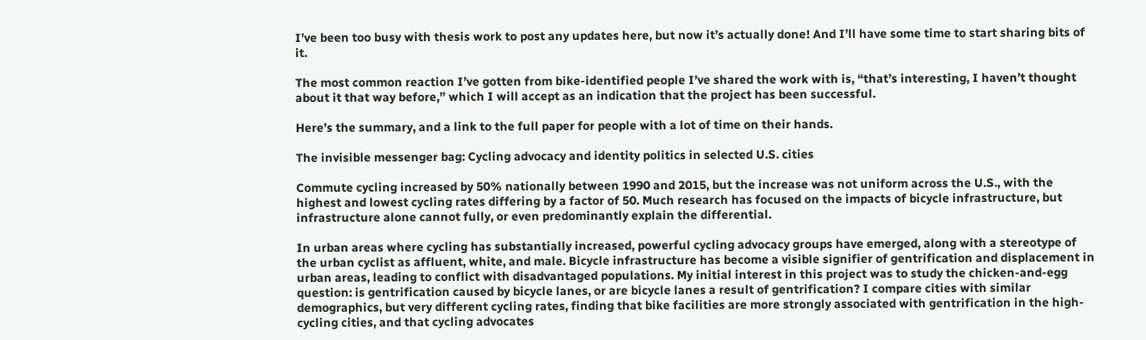I’ve been too busy with thesis work to post any updates here, but now it’s actually done! And I’ll have some time to start sharing bits of it.

The most common reaction I’ve gotten from bike-identified people I’ve shared the work with is, “that’s interesting, I haven’t thought about it that way before,” which I will accept as an indication that the project has been successful.

Here’s the summary, and a link to the full paper for people with a lot of time on their hands.

The invisible messenger bag: Cycling advocacy and identity politics in selected U.S. cities

Commute cycling increased by 50% nationally between 1990 and 2015, but the increase was not uniform across the U.S., with the highest and lowest cycling rates differing by a factor of 50. Much research has focused on the impacts of bicycle infrastructure, but infrastructure alone cannot fully, or even predominantly explain the differential.

In urban areas where cycling has substantially increased, powerful cycling advocacy groups have emerged, along with a stereotype of the urban cyclist as affluent, white, and male. Bicycle infrastructure has become a visible signifier of gentrification and displacement in urban areas, leading to conflict with disadvantaged populations. My initial interest in this project was to study the chicken-and-egg question: is gentrification caused by bicycle lanes, or are bicycle lanes a result of gentrification? I compare cities with similar demographics, but very different cycling rates, finding that bike facilities are more strongly associated with gentrification in the high-cycling cities, and that cycling advocates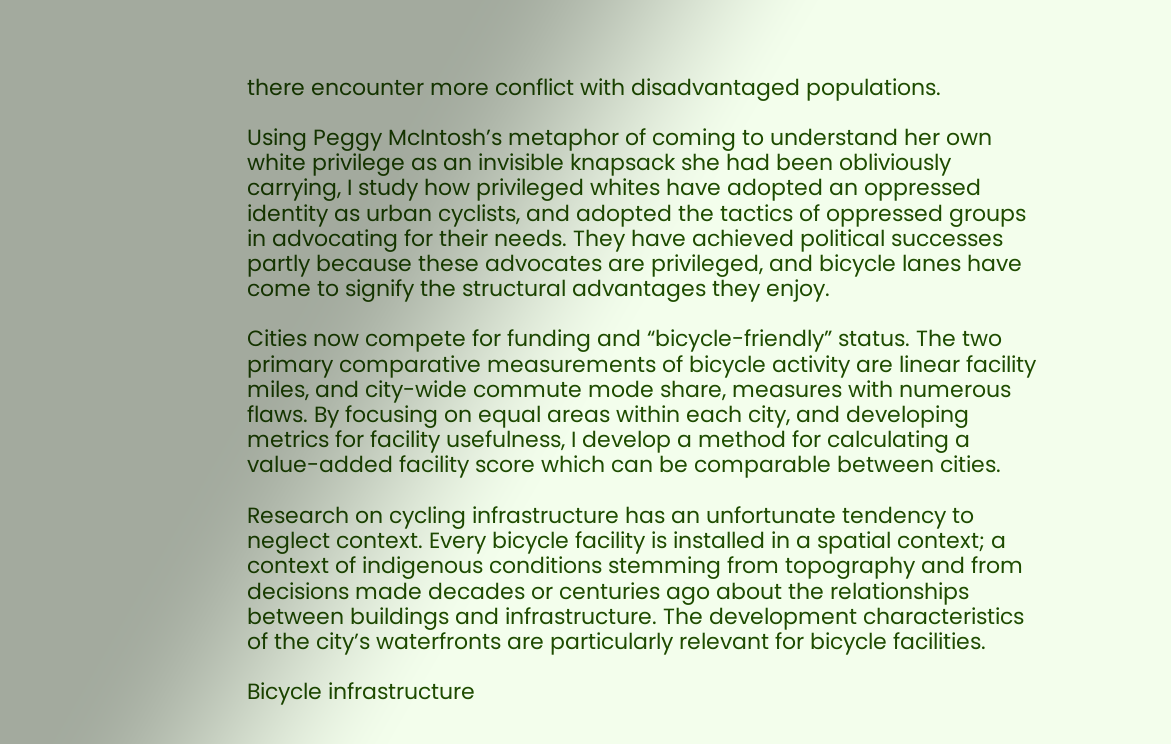there encounter more conflict with disadvantaged populations.

Using Peggy McIntosh’s metaphor of coming to understand her own white privilege as an invisible knapsack she had been obliviously carrying, I study how privileged whites have adopted an oppressed identity as urban cyclists, and adopted the tactics of oppressed groups in advocating for their needs. They have achieved political successes partly because these advocates are privileged, and bicycle lanes have come to signify the structural advantages they enjoy.

Cities now compete for funding and “bicycle-friendly” status. The two primary comparative measurements of bicycle activity are linear facility miles, and city-wide commute mode share, measures with numerous flaws. By focusing on equal areas within each city, and developing metrics for facility usefulness, I develop a method for calculating a value-added facility score which can be comparable between cities.

Research on cycling infrastructure has an unfortunate tendency to neglect context. Every bicycle facility is installed in a spatial context; a context of indigenous conditions stemming from topography and from decisions made decades or centuries ago about the relationships between buildings and infrastructure. The development characteristics of the city’s waterfronts are particularly relevant for bicycle facilities.

Bicycle infrastructure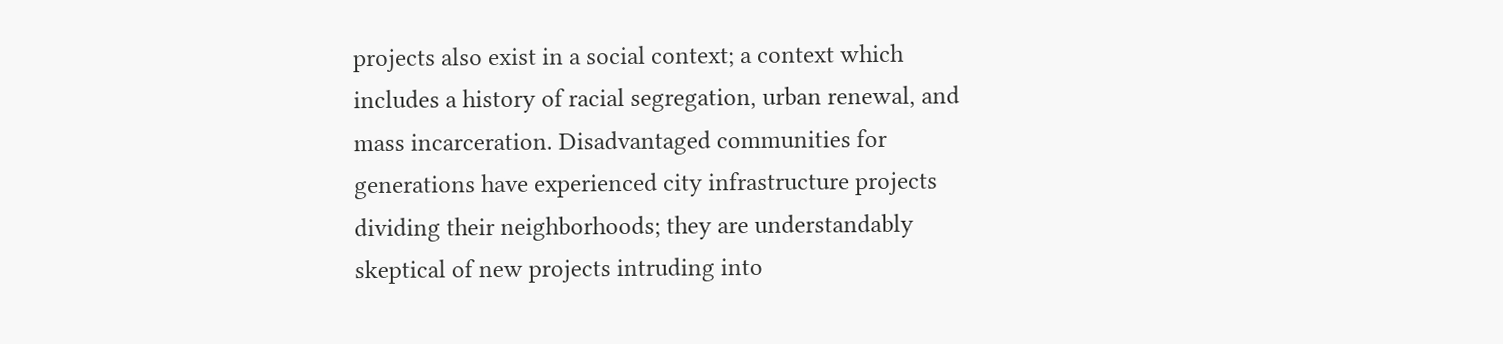projects also exist in a social context; a context which includes a history of racial segregation, urban renewal, and mass incarceration. Disadvantaged communities for generations have experienced city infrastructure projects dividing their neighborhoods; they are understandably skeptical of new projects intruding into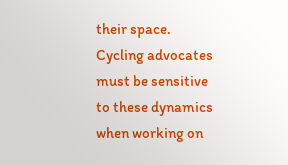their space. Cycling advocates must be sensitive to these dynamics when working on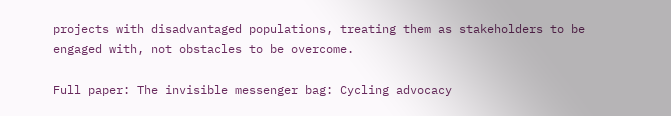projects with disadvantaged populations, treating them as stakeholders to be engaged with, not obstacles to be overcome.

Full paper: The invisible messenger bag: Cycling advocacy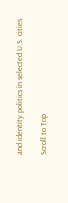and identity politics in selected U.S. cities

Scroll to Top